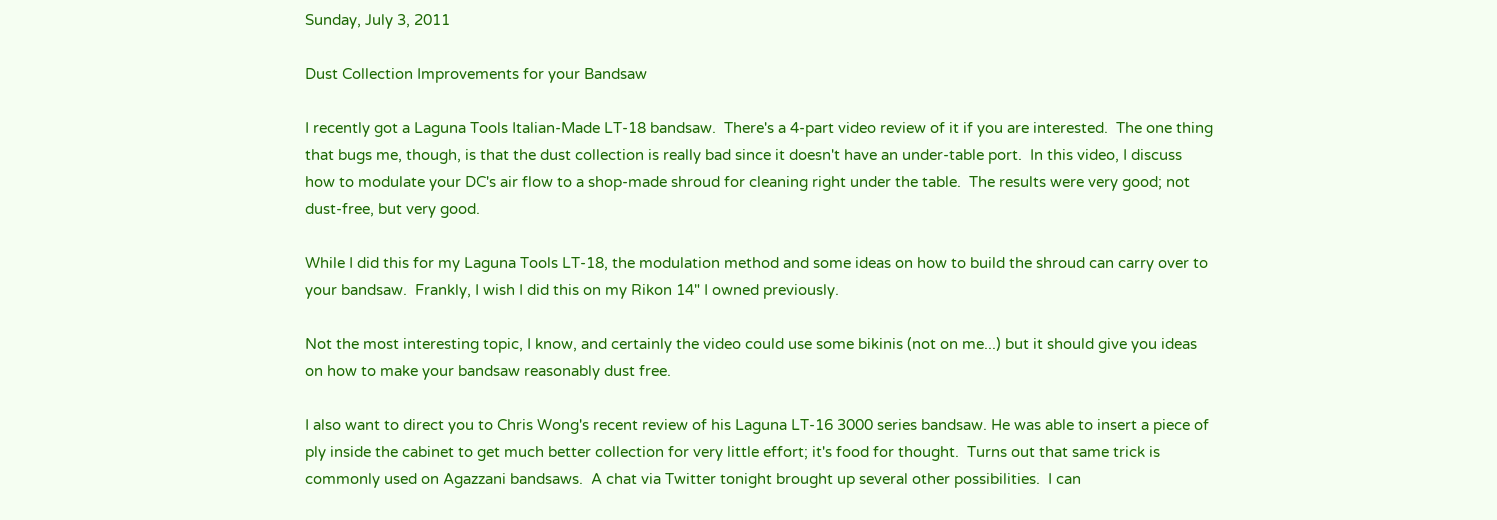Sunday, July 3, 2011

Dust Collection Improvements for your Bandsaw

I recently got a Laguna Tools Italian-Made LT-18 bandsaw.  There's a 4-part video review of it if you are interested.  The one thing that bugs me, though, is that the dust collection is really bad since it doesn't have an under-table port.  In this video, I discuss how to modulate your DC's air flow to a shop-made shroud for cleaning right under the table.  The results were very good; not dust-free, but very good.

While I did this for my Laguna Tools LT-18, the modulation method and some ideas on how to build the shroud can carry over to your bandsaw.  Frankly, I wish I did this on my Rikon 14" I owned previously.

Not the most interesting topic, I know, and certainly the video could use some bikinis (not on me...) but it should give you ideas on how to make your bandsaw reasonably dust free.

I also want to direct you to Chris Wong's recent review of his Laguna LT-16 3000 series bandsaw. He was able to insert a piece of ply inside the cabinet to get much better collection for very little effort; it's food for thought.  Turns out that same trick is commonly used on Agazzani bandsaws.  A chat via Twitter tonight brought up several other possibilities.  I can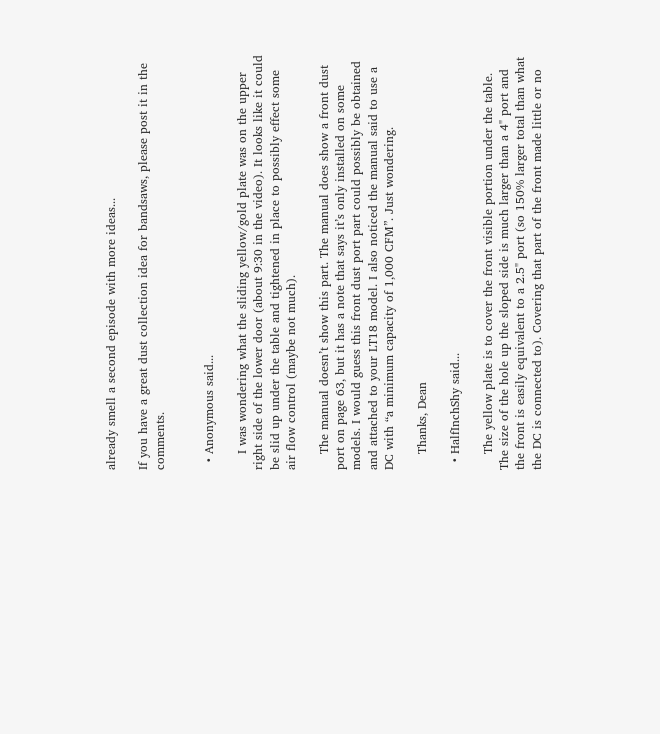already smell a second episode with more ideas...

If you have a great dust collection idea for bandsaws, please post it in the comments.


  • Anonymous said...

    I was wondering what the sliding yellow/gold plate was on the upper right side of the lower door (about 9:30 in the video). It looks like it could be slid up under the table and tightened in place to possibly effect some air flow control (maybe not much).

    The manual doesn’t show this part. The manual does show a front dust port on page 63, but it has a note that says it’s only installed on some models. I would guess this front dust port part could possibly be obtained and attached to your LT18 model. I also noticed the manual said to use a DC with “a minimum capacity of 1,000 CFM”. Just wondering.

    Thanks, Dean

  • HalfInchShy said...

    The yellow plate is to cover the front visible portion under the table. The size of the hole up the sloped side is much larger than a 4" port and the front is easily equivalent to a 2.5" port (so 150% larger total than what the DC is connected to). Covering that part of the front made little or no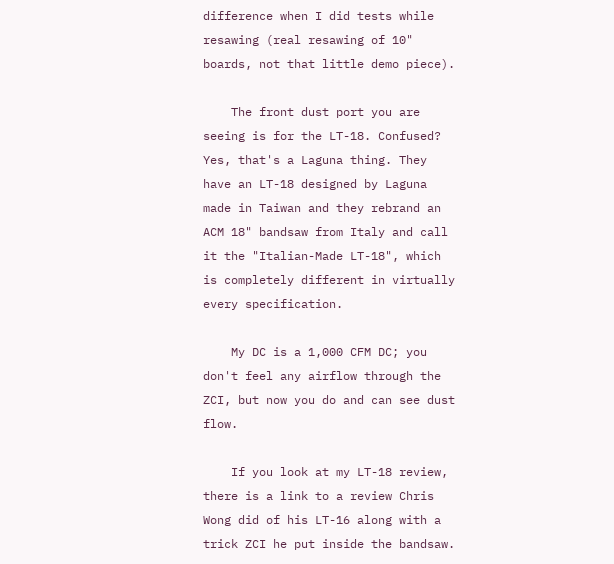difference when I did tests while resawing (real resawing of 10" boards, not that little demo piece).

    The front dust port you are seeing is for the LT-18. Confused? Yes, that's a Laguna thing. They have an LT-18 designed by Laguna made in Taiwan and they rebrand an ACM 18" bandsaw from Italy and call it the "Italian-Made LT-18", which is completely different in virtually every specification.

    My DC is a 1,000 CFM DC; you don't feel any airflow through the ZCI, but now you do and can see dust flow.

    If you look at my LT-18 review, there is a link to a review Chris Wong did of his LT-16 along with a trick ZCI he put inside the bandsaw.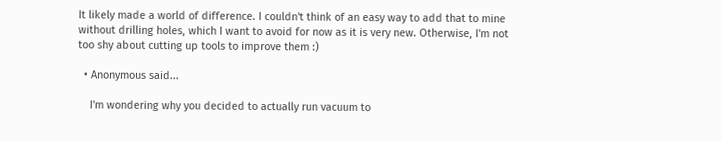It likely made a world of difference. I couldn't think of an easy way to add that to mine without drilling holes, which I want to avoid for now as it is very new. Otherwise, I'm not too shy about cutting up tools to improve them :)

  • Anonymous said...

    I'm wondering why you decided to actually run vacuum to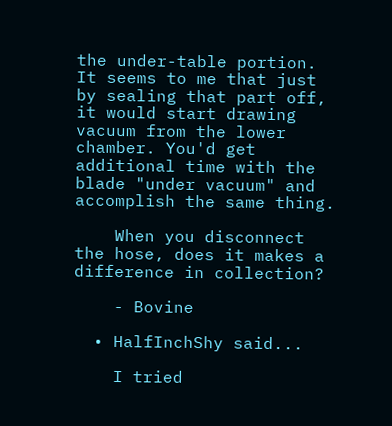the under-table portion. It seems to me that just by sealing that part off, it would start drawing vacuum from the lower chamber. You'd get additional time with the blade "under vacuum" and accomplish the same thing.

    When you disconnect the hose, does it makes a difference in collection?

    - Bovine

  • HalfInchShy said...

    I tried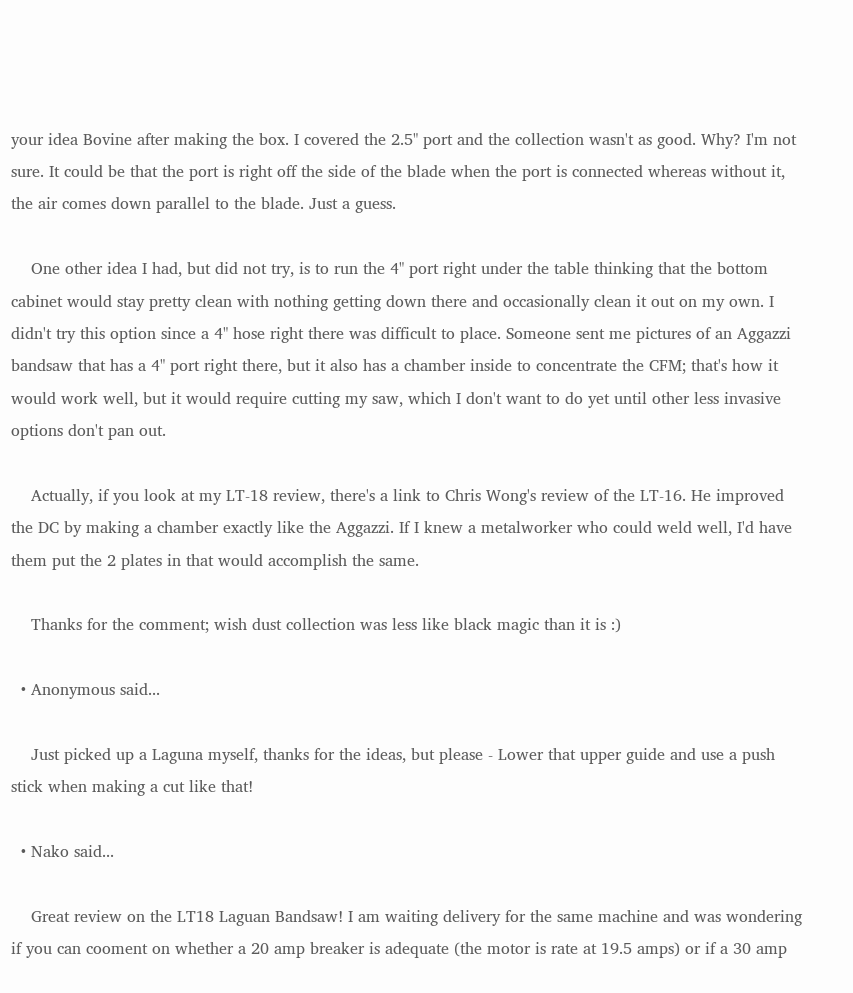your idea Bovine after making the box. I covered the 2.5" port and the collection wasn't as good. Why? I'm not sure. It could be that the port is right off the side of the blade when the port is connected whereas without it, the air comes down parallel to the blade. Just a guess.

    One other idea I had, but did not try, is to run the 4" port right under the table thinking that the bottom cabinet would stay pretty clean with nothing getting down there and occasionally clean it out on my own. I didn't try this option since a 4" hose right there was difficult to place. Someone sent me pictures of an Aggazzi bandsaw that has a 4" port right there, but it also has a chamber inside to concentrate the CFM; that's how it would work well, but it would require cutting my saw, which I don't want to do yet until other less invasive options don't pan out.

    Actually, if you look at my LT-18 review, there's a link to Chris Wong's review of the LT-16. He improved the DC by making a chamber exactly like the Aggazzi. If I knew a metalworker who could weld well, I'd have them put the 2 plates in that would accomplish the same.

    Thanks for the comment; wish dust collection was less like black magic than it is :)

  • Anonymous said...

    Just picked up a Laguna myself, thanks for the ideas, but please - Lower that upper guide and use a push stick when making a cut like that!

  • Nako said...

    Great review on the LT18 Laguan Bandsaw! I am waiting delivery for the same machine and was wondering if you can cooment on whether a 20 amp breaker is adequate (the motor is rate at 19.5 amps) or if a 30 amp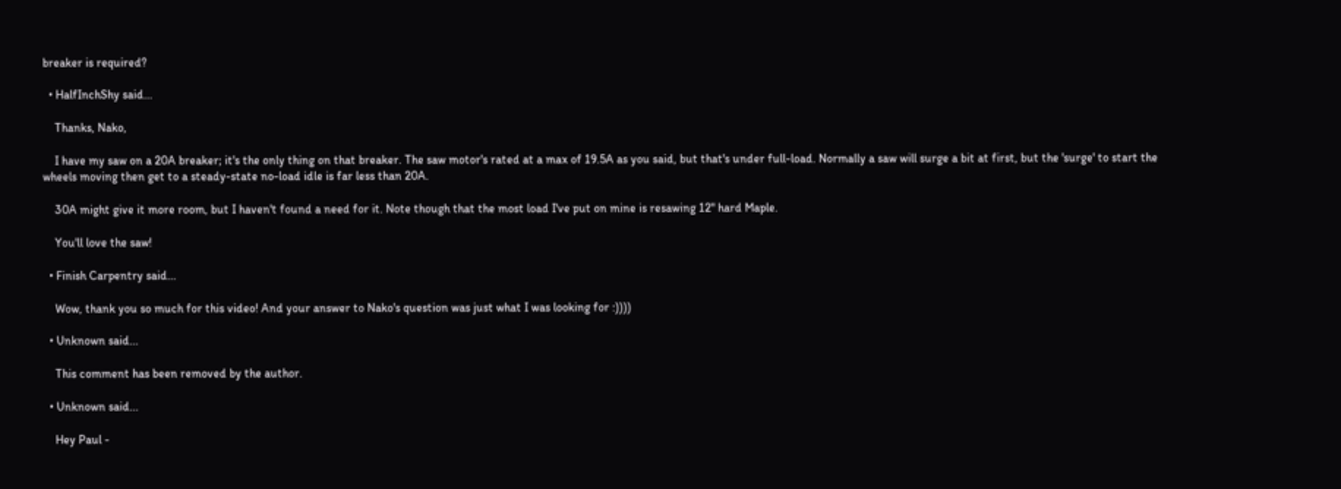breaker is required?

  • HalfInchShy said...

    Thanks, Nako,

    I have my saw on a 20A breaker; it's the only thing on that breaker. The saw motor's rated at a max of 19.5A as you said, but that's under full-load. Normally a saw will surge a bit at first, but the 'surge' to start the wheels moving then get to a steady-state no-load idle is far less than 20A.

    30A might give it more room, but I haven't found a need for it. Note though that the most load I've put on mine is resawing 12" hard Maple.

    You'll love the saw!

  • Finish Carpentry said...

    Wow, thank you so much for this video! And your answer to Nako's question was just what I was looking for :))))

  • Unknown said...

    This comment has been removed by the author.

  • Unknown said...

    Hey Paul -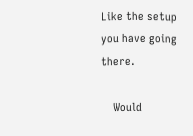Like the setup you have going there.

    Would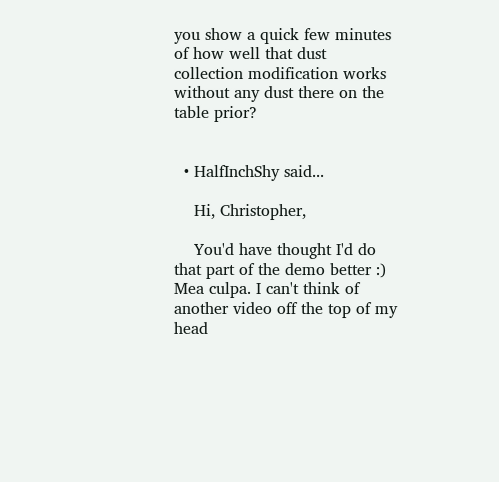you show a quick few minutes of how well that dust collection modification works without any dust there on the table prior?


  • HalfInchShy said...

    Hi, Christopher,

    You'd have thought I'd do that part of the demo better :) Mea culpa. I can't think of another video off the top of my head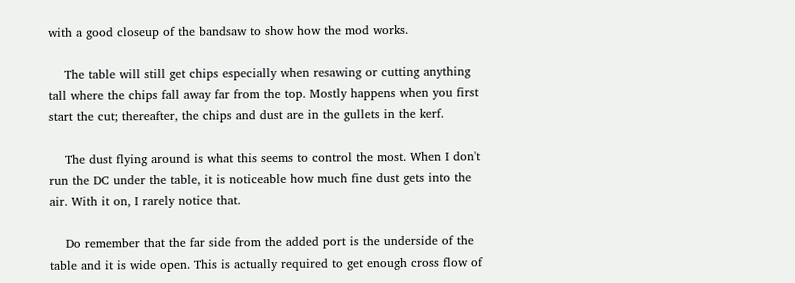with a good closeup of the bandsaw to show how the mod works.

    The table will still get chips especially when resawing or cutting anything tall where the chips fall away far from the top. Mostly happens when you first start the cut; thereafter, the chips and dust are in the gullets in the kerf.

    The dust flying around is what this seems to control the most. When I don't run the DC under the table, it is noticeable how much fine dust gets into the air. With it on, I rarely notice that.

    Do remember that the far side from the added port is the underside of the table and it is wide open. This is actually required to get enough cross flow of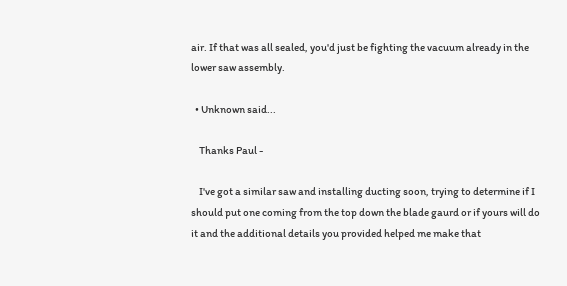air. If that was all sealed, you'd just be fighting the vacuum already in the lower saw assembly.

  • Unknown said...

    Thanks Paul -

    I've got a similar saw and installing ducting soon, trying to determine if I should put one coming from the top down the blade gaurd or if yours will do it and the additional details you provided helped me make that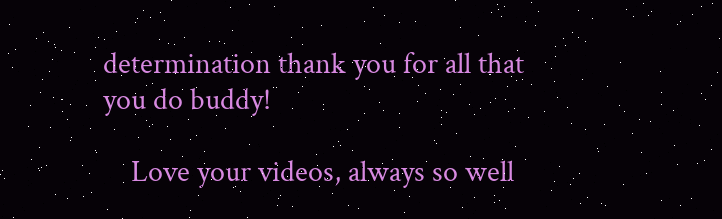determination thank you for all that you do buddy!

    Love your videos, always so well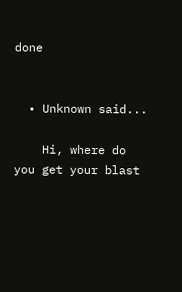done


  • Unknown said...

    Hi, where do you get your blast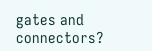gates and connectors?